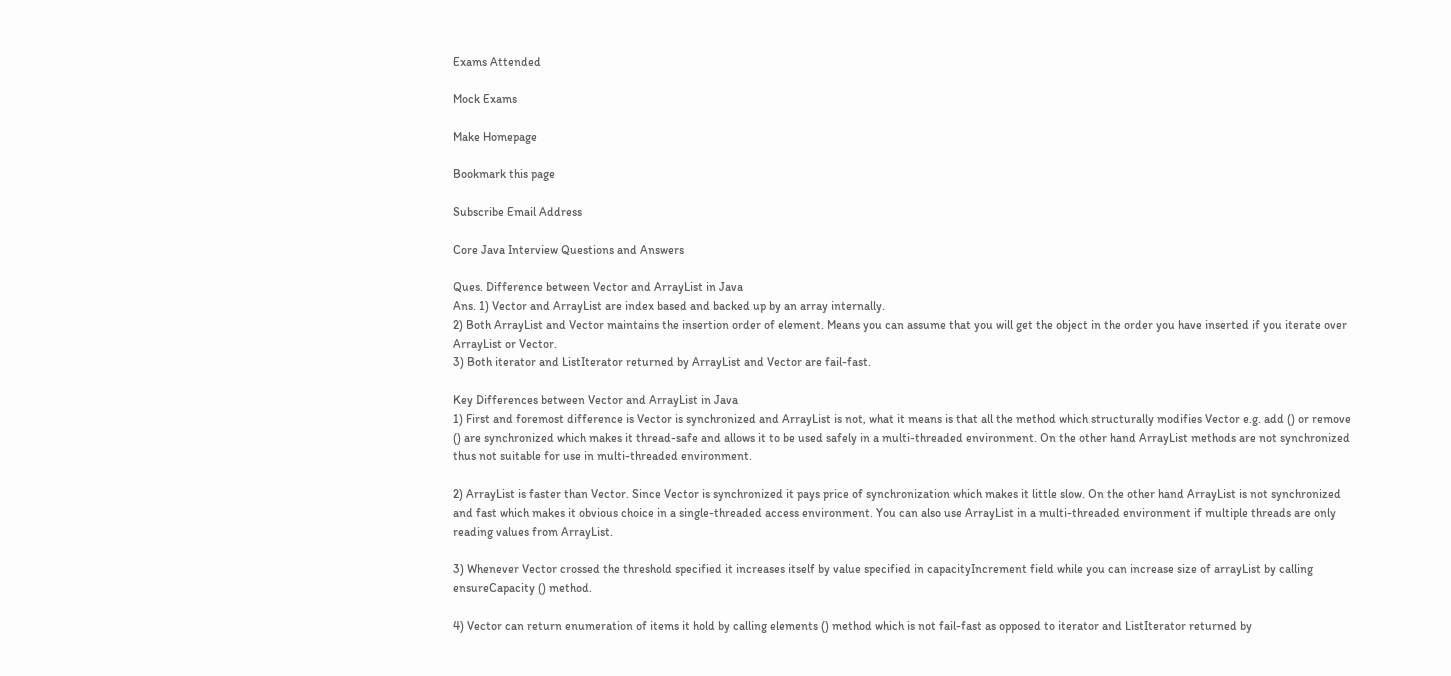Exams Attended

Mock Exams

Make Homepage

Bookmark this page

Subscribe Email Address

Core Java Interview Questions and Answers

Ques. Difference between Vector and ArrayList in Java
Ans. 1) Vector and ArrayList are index based and backed up by an array internally.
2) Both ArrayList and Vector maintains the insertion order of element. Means you can assume that you will get the object in the order you have inserted if you iterate over ArrayList or Vector.
3) Both iterator and ListIterator returned by ArrayList and Vector are fail-fast.

Key Differences between Vector and ArrayList in Java
1) First and foremost difference is Vector is synchronized and ArrayList is not, what it means is that all the method which structurally modifies Vector e.g. add () or remove () are synchronized which makes it thread-safe and allows it to be used safely in a multi-threaded environment. On the other hand ArrayList methods are not synchronized thus not suitable for use in multi-threaded environment.

2) ArrayList is faster than Vector. Since Vector is synchronized it pays price of synchronization which makes it little slow. On the other hand ArrayList is not synchronized and fast which makes it obvious choice in a single-threaded access environment. You can also use ArrayList in a multi-threaded environment if multiple threads are only reading values from ArrayList.

3) Whenever Vector crossed the threshold specified it increases itself by value specified in capacityIncrement field while you can increase size of arrayList by calling ensureCapacity () method.

4) Vector can return enumeration of items it hold by calling elements () method which is not fail-fast as opposed to iterator and ListIterator returned by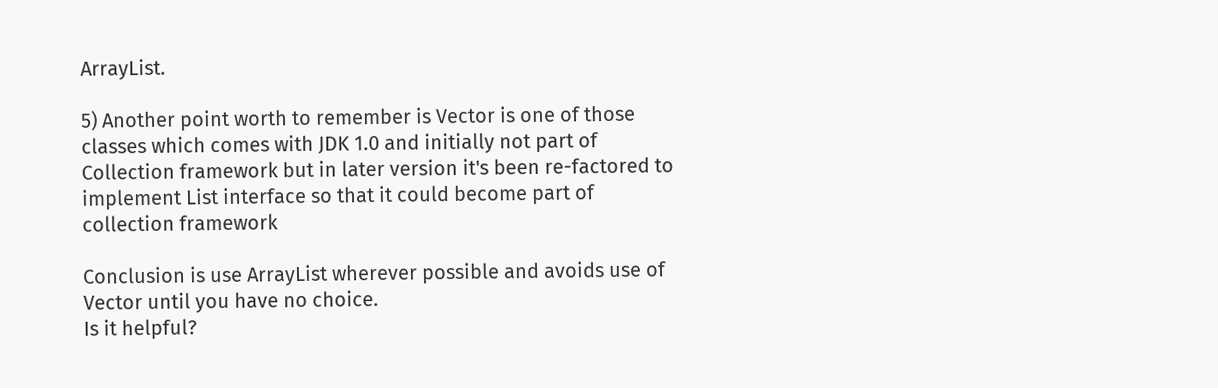ArrayList.

5) Another point worth to remember is Vector is one of those classes which comes with JDK 1.0 and initially not part of Collection framework but in later version it's been re-factored to implement List interface so that it could become part of collection framework

Conclusion is use ArrayList wherever possible and avoids use of Vector until you have no choice.
Is it helpful?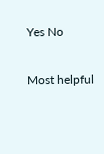Yes No

Most helpful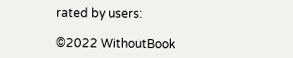rated by users:

©2022 WithoutBook